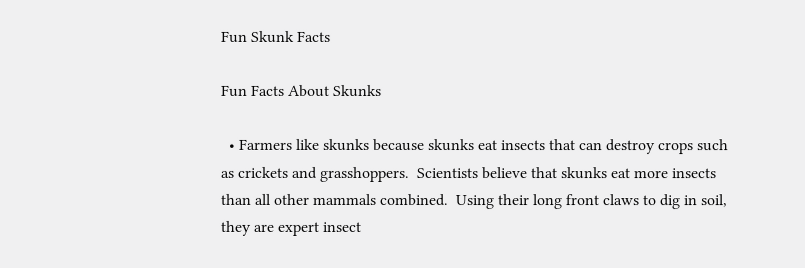Fun Skunk Facts

Fun Facts About Skunks

  • Farmers like skunks because skunks eat insects that can destroy crops such as crickets and grasshoppers.  Scientists believe that skunks eat more insects than all other mammals combined.  Using their long front claws to dig in soil, they are expert insect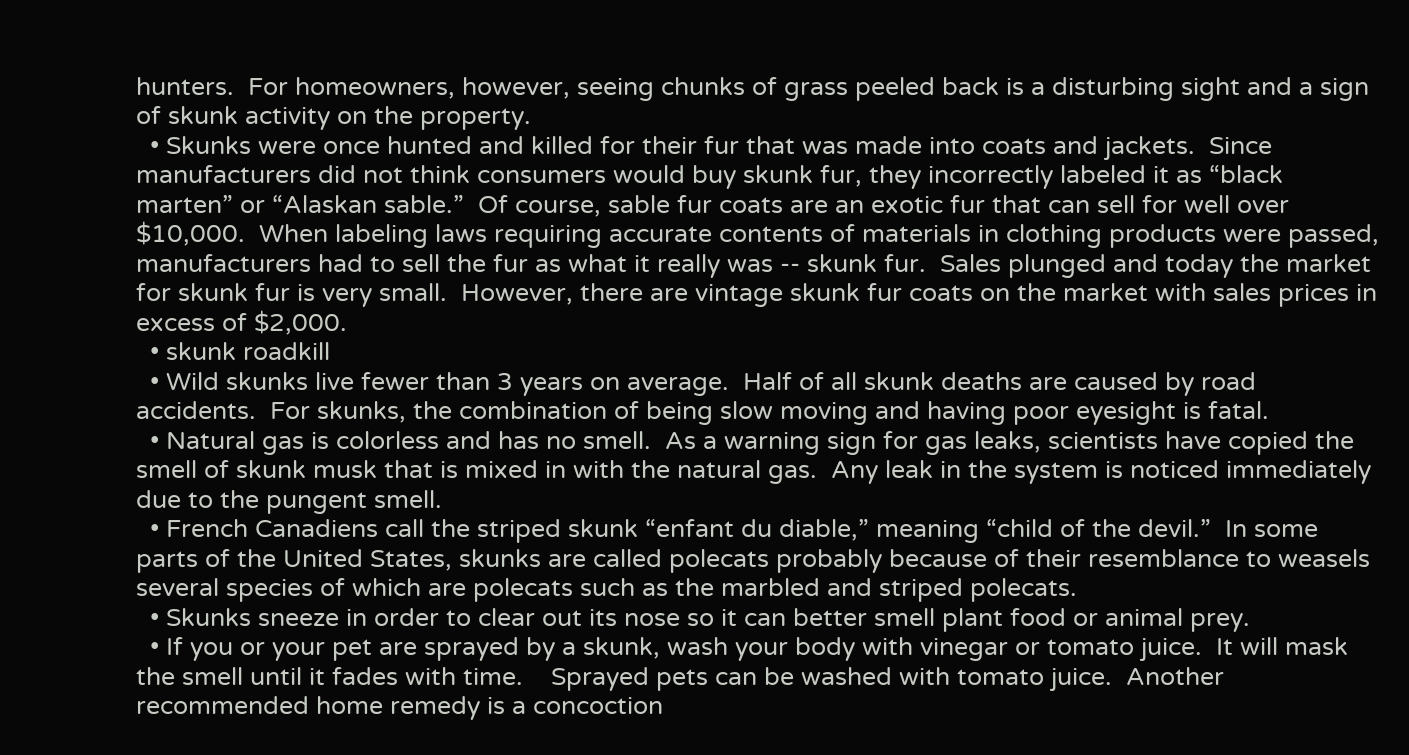hunters.  For homeowners, however, seeing chunks of grass peeled back is a disturbing sight and a sign of skunk activity on the property.
  • Skunks were once hunted and killed for their fur that was made into coats and jackets.  Since manufacturers did not think consumers would buy skunk fur, they incorrectly labeled it as “black marten” or “Alaskan sable.”  Of course, sable fur coats are an exotic fur that can sell for well over $10,000.  When labeling laws requiring accurate contents of materials in clothing products were passed, manufacturers had to sell the fur as what it really was -- skunk fur.  Sales plunged and today the market for skunk fur is very small.  However, there are vintage skunk fur coats on the market with sales prices in excess of $2,000.
  • skunk roadkill
  • Wild skunks live fewer than 3 years on average.  Half of all skunk deaths are caused by road accidents.  For skunks, the combination of being slow moving and having poor eyesight is fatal.
  • Natural gas is colorless and has no smell.  As a warning sign for gas leaks, scientists have copied the smell of skunk musk that is mixed in with the natural gas.  Any leak in the system is noticed immediately due to the pungent smell.
  • French Canadiens call the striped skunk “enfant du diable,” meaning “child of the devil.”  In some parts of the United States, skunks are called polecats probably because of their resemblance to weasels several species of which are polecats such as the marbled and striped polecats.
  • Skunks sneeze in order to clear out its nose so it can better smell plant food or animal prey.
  • If you or your pet are sprayed by a skunk, wash your body with vinegar or tomato juice.  It will mask the smell until it fades with time.    Sprayed pets can be washed with tomato juice.  Another recommended home remedy is a concoction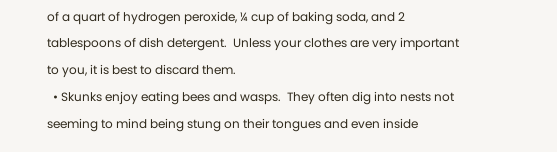of a quart of hydrogen peroxide, ¼ cup of baking soda, and 2 tablespoons of dish detergent.  Unless your clothes are very important to you, it is best to discard them.
  • Skunks enjoy eating bees and wasps.  They often dig into nests not seeming to mind being stung on their tongues and even inside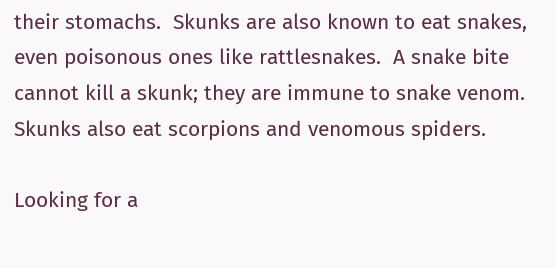their stomachs.  Skunks are also known to eat snakes, even poisonous ones like rattlesnakes.  A snake bite cannot kill a skunk; they are immune to snake venom.  Skunks also eat scorpions and venomous spiders.

Looking for a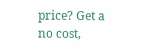price? Get a no cost,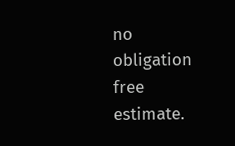no obligation free estimate.